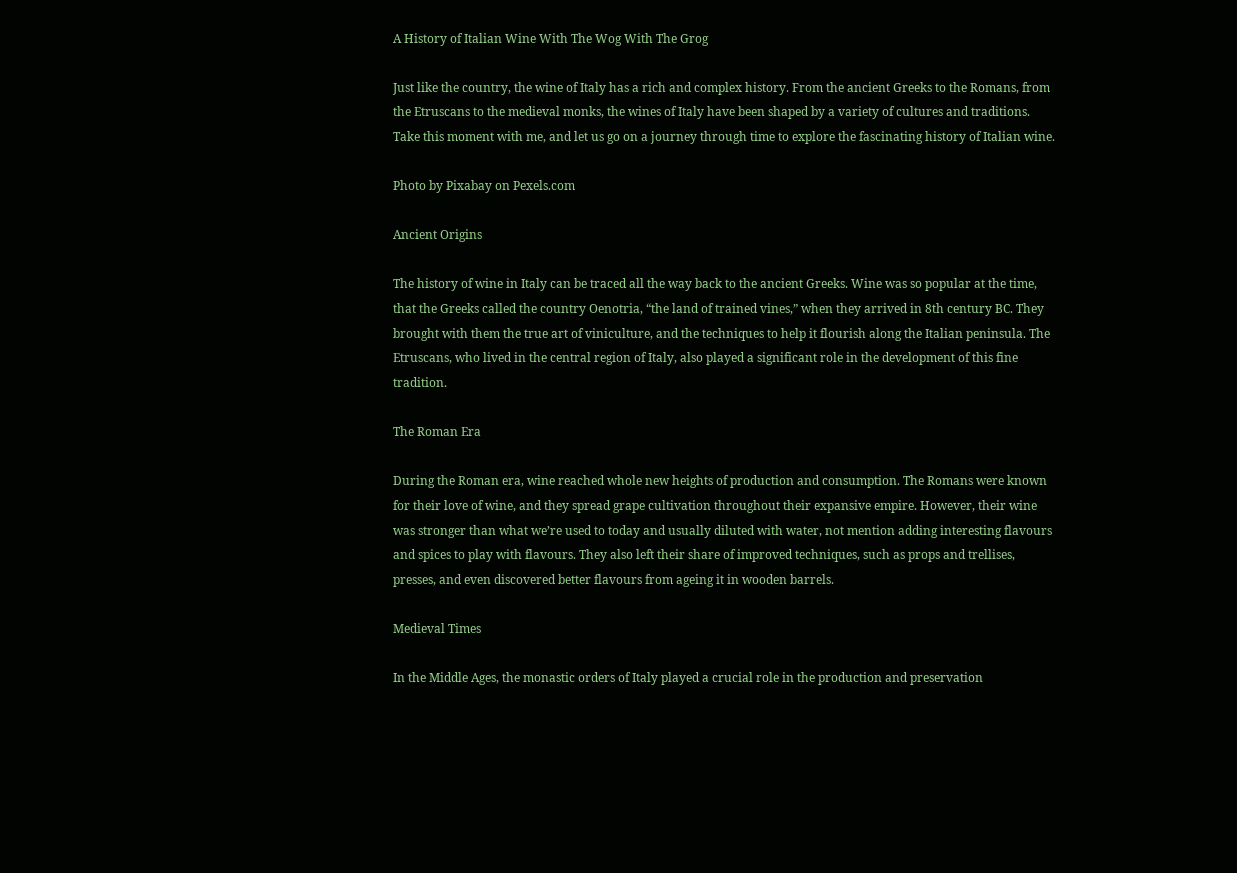A History of Italian Wine With The Wog With The Grog

Just like the country, the wine of Italy has a rich and complex history. From the ancient Greeks to the Romans, from the Etruscans to the medieval monks, the wines of Italy have been shaped by a variety of cultures and traditions. Take this moment with me, and let us go on a journey through time to explore the fascinating history of Italian wine.

Photo by Pixabay on Pexels.com

Ancient Origins

The history of wine in Italy can be traced all the way back to the ancient Greeks. Wine was so popular at the time, that the Greeks called the country Oenotria, “the land of trained vines,” when they arrived in 8th century BC. They brought with them the true art of viniculture, and the techniques to help it flourish along the Italian peninsula. The Etruscans, who lived in the central region of Italy, also played a significant role in the development of this fine tradition.

The Roman Era

During the Roman era, wine reached whole new heights of production and consumption. The Romans were known for their love of wine, and they spread grape cultivation throughout their expansive empire. However, their wine was stronger than what we’re used to today and usually diluted with water, not mention adding interesting flavours and spices to play with flavours. They also left their share of improved techniques, such as props and trellises, presses, and even discovered better flavours from ageing it in wooden barrels.

Medieval Times

In the Middle Ages, the monastic orders of Italy played a crucial role in the production and preservation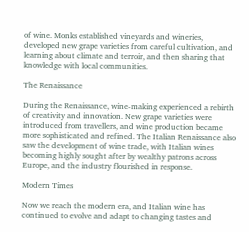of wine. Monks established vineyards and wineries, developed new grape varieties from careful cultivation, and learning about climate and terroir, and then sharing that knowledge with local communities.

The Renaissance

During the Renaissance, wine-making experienced a rebirth of creativity and innovation. New grape varieties were introduced from travellers, and wine production became more sophisticated and refined. The Italian Renaissance also saw the development of wine trade, with Italian wines becoming highly sought after by wealthy patrons across Europe, and the industry flourished in response.

Modern Times

Now we reach the modern era, and Italian wine has continued to evolve and adapt to changing tastes and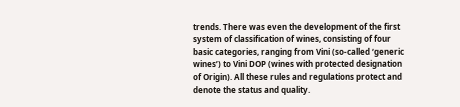trends. There was even the development of the first system of classification of wines, consisting of four basic categories, ranging from Vini (so-called ‘generic wines’) to Vini DOP (wines with protected designation of Origin). All these rules and regulations protect and denote the status and quality.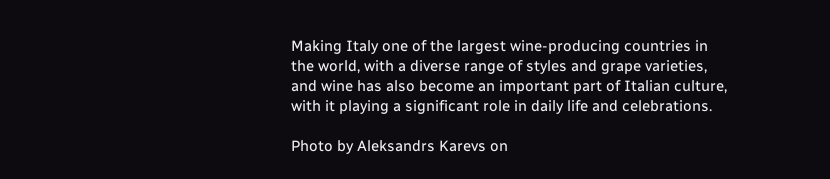Making Italy one of the largest wine-producing countries in the world, with a diverse range of styles and grape varieties, and wine has also become an important part of Italian culture, with it playing a significant role in daily life and celebrations.

Photo by Aleksandrs Karevs on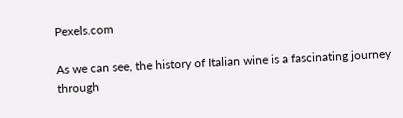Pexels.com

As we can see, the history of Italian wine is a fascinating journey through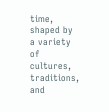time, shaped by a variety of cultures, traditions, and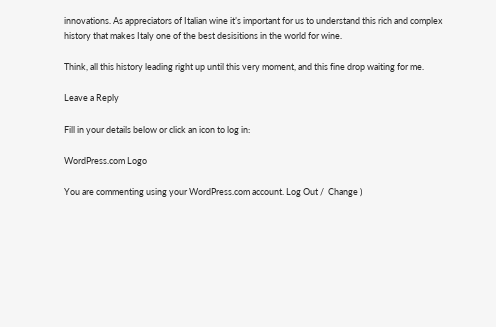innovations. As appreciators of Italian wine it’s important for us to understand this rich and complex history that makes Italy one of the best desisitions in the world for wine.

Think, all this history leading right up until this very moment, and this fine drop waiting for me.

Leave a Reply

Fill in your details below or click an icon to log in:

WordPress.com Logo

You are commenting using your WordPress.com account. Log Out /  Change )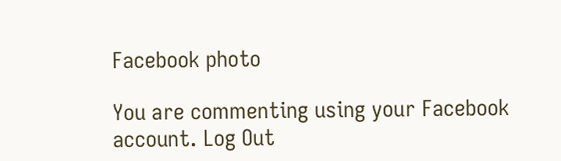Facebook photo

You are commenting using your Facebook account. Log Out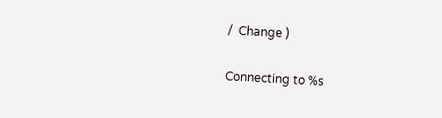/  Change )

Connecting to %s